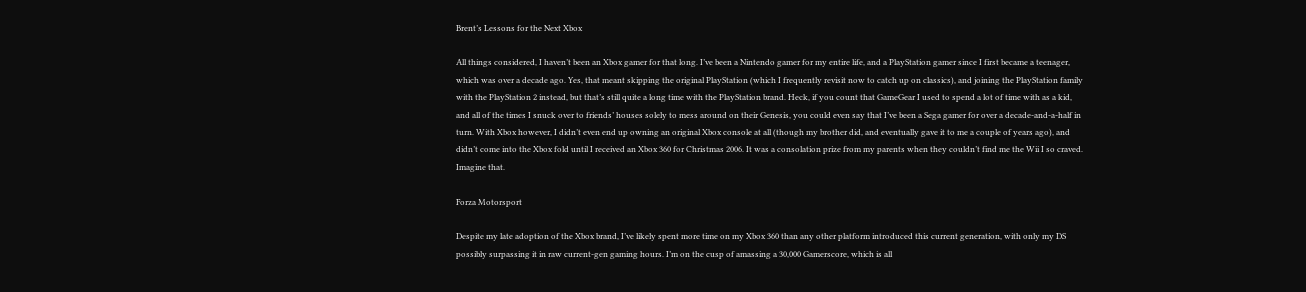Brent’s Lessons for the Next Xbox

All things considered, I haven’t been an Xbox gamer for that long. I’ve been a Nintendo gamer for my entire life, and a PlayStation gamer since I first became a teenager, which was over a decade ago. Yes, that meant skipping the original PlayStation (which I frequently revisit now to catch up on classics), and joining the PlayStation family with the PlayStation 2 instead, but that’s still quite a long time with the PlayStation brand. Heck, if you count that GameGear I used to spend a lot of time with as a kid, and all of the times I snuck over to friends’ houses solely to mess around on their Genesis, you could even say that I’ve been a Sega gamer for over a decade-and-a-half in turn. With Xbox however, I didn’t even end up owning an original Xbox console at all (though my brother did, and eventually gave it to me a couple of years ago), and didn’t come into the Xbox fold until I received an Xbox 360 for Christmas 2006. It was a consolation prize from my parents when they couldn’t find me the Wii I so craved. Imagine that.

Forza Motorsport

Despite my late adoption of the Xbox brand, I’ve likely spent more time on my Xbox 360 than any other platform introduced this current generation, with only my DS possibly surpassing it in raw current-gen gaming hours. I’m on the cusp of amassing a 30,000 Gamerscore, which is all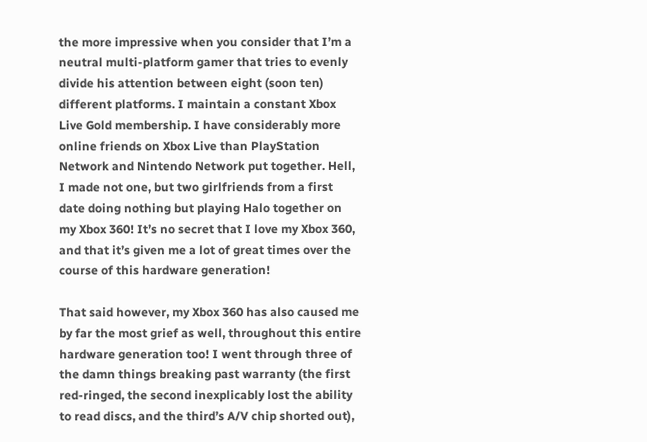the more impressive when you consider that I’m a neutral multi-platform gamer that tries to evenly divide his attention between eight (soon ten) different platforms. I maintain a constant Xbox Live Gold membership. I have considerably more online friends on Xbox Live than PlayStation Network and Nintendo Network put together. Hell, I made not one, but two girlfriends from a first date doing nothing but playing Halo together on my Xbox 360! It’s no secret that I love my Xbox 360, and that it’s given me a lot of great times over the course of this hardware generation!

That said however, my Xbox 360 has also caused me by far the most grief as well, throughout this entire hardware generation too! I went through three of the damn things breaking past warranty (the first red-ringed, the second inexplicably lost the ability to read discs, and the third’s A/V chip shorted out),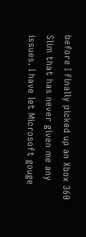before I finally picked up an Xbox 360 Slim that has never given me any issues. I have let Microsoft gouge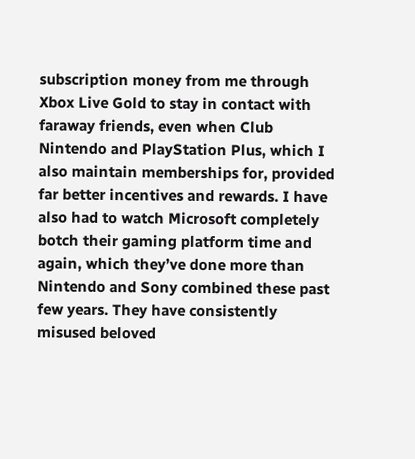subscription money from me through Xbox Live Gold to stay in contact with faraway friends, even when Club Nintendo and PlayStation Plus, which I also maintain memberships for, provided far better incentives and rewards. I have also had to watch Microsoft completely botch their gaming platform time and again, which they’ve done more than Nintendo and Sony combined these past few years. They have consistently misused beloved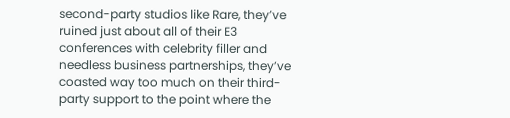second-party studios like Rare, they’ve ruined just about all of their E3 conferences with celebrity filler and needless business partnerships, they’ve coasted way too much on their third-party support to the point where the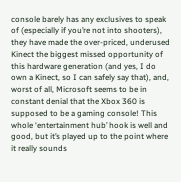console barely has any exclusives to speak of (especially if you’re not into shooters), they have made the over-priced, underused Kinect the biggest missed opportunity of this hardware generation (and yes, I do own a Kinect, so I can safely say that), and, worst of all, Microsoft seems to be in constant denial that the Xbox 360 is supposed to be a gaming console! This whole ‘entertainment hub’ hook is well and good, but it’s played up to the point where it really sounds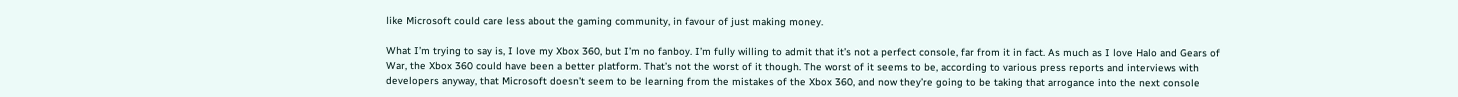like Microsoft could care less about the gaming community, in favour of just making money.

What I’m trying to say is, I love my Xbox 360, but I’m no fanboy. I’m fully willing to admit that it’s not a perfect console, far from it in fact. As much as I love Halo and Gears of War, the Xbox 360 could have been a better platform. That’s not the worst of it though. The worst of it seems to be, according to various press reports and interviews with developers anyway, that Microsoft doesn’t seem to be learning from the mistakes of the Xbox 360, and now they’re going to be taking that arrogance into the next console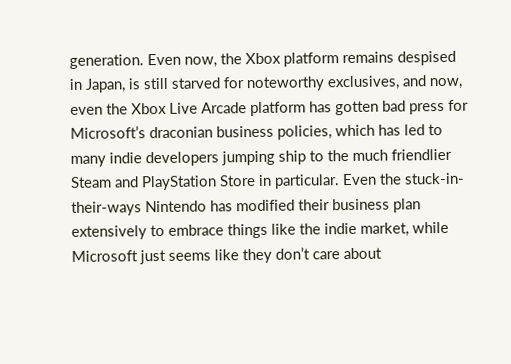generation. Even now, the Xbox platform remains despised in Japan, is still starved for noteworthy exclusives, and now, even the Xbox Live Arcade platform has gotten bad press for Microsoft’s draconian business policies, which has led to many indie developers jumping ship to the much friendlier Steam and PlayStation Store in particular. Even the stuck-in-their-ways Nintendo has modified their business plan extensively to embrace things like the indie market, while Microsoft just seems like they don’t care about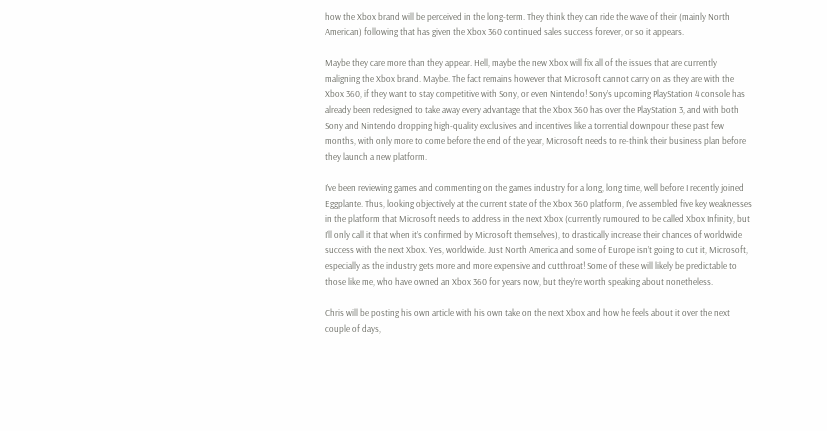how the Xbox brand will be perceived in the long-term. They think they can ride the wave of their (mainly North American) following that has given the Xbox 360 continued sales success forever, or so it appears.

Maybe they care more than they appear. Hell, maybe the new Xbox will fix all of the issues that are currently maligning the Xbox brand. Maybe. The fact remains however that Microsoft cannot carry on as they are with the Xbox 360, if they want to stay competitive with Sony, or even Nintendo! Sony’s upcoming PlayStation 4 console has already been redesigned to take away every advantage that the Xbox 360 has over the PlayStation 3, and with both Sony and Nintendo dropping high-quality exclusives and incentives like a torrential downpour these past few months, with only more to come before the end of the year, Microsoft needs to re-think their business plan before they launch a new platform.

I’ve been reviewing games and commenting on the games industry for a long, long time, well before I recently joined Eggplante. Thus, looking objectively at the current state of the Xbox 360 platform, I’ve assembled five key weaknesses in the platform that Microsoft needs to address in the next Xbox (currently rumoured to be called Xbox Infinity, but I’ll only call it that when it’s confirmed by Microsoft themselves), to drastically increase their chances of worldwide success with the next Xbox. Yes, worldwide. Just North America and some of Europe isn’t going to cut it, Microsoft, especially as the industry gets more and more expensive and cutthroat! Some of these will likely be predictable to those like me, who have owned an Xbox 360 for years now, but they’re worth speaking about nonetheless.

Chris will be posting his own article with his own take on the next Xbox and how he feels about it over the next couple of days,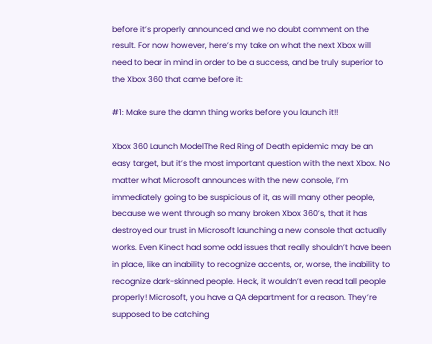before it’s properly announced and we no doubt comment on the result. For now however, here’s my take on what the next Xbox will need to bear in mind in order to be a success, and be truly superior to the Xbox 360 that came before it:

#1: Make sure the damn thing works before you launch it!!

Xbox 360 Launch ModelThe Red Ring of Death epidemic may be an easy target, but it’s the most important question with the next Xbox. No matter what Microsoft announces with the new console, I’m immediately going to be suspicious of it, as will many other people, because we went through so many broken Xbox 360’s, that it has destroyed our trust in Microsoft launching a new console that actually works. Even Kinect had some odd issues that really shouldn’t have been in place, like an inability to recognize accents, or, worse, the inability to recognize dark-skinned people. Heck, it wouldn’t even read tall people properly! Microsoft, you have a QA department for a reason. They’re supposed to be catching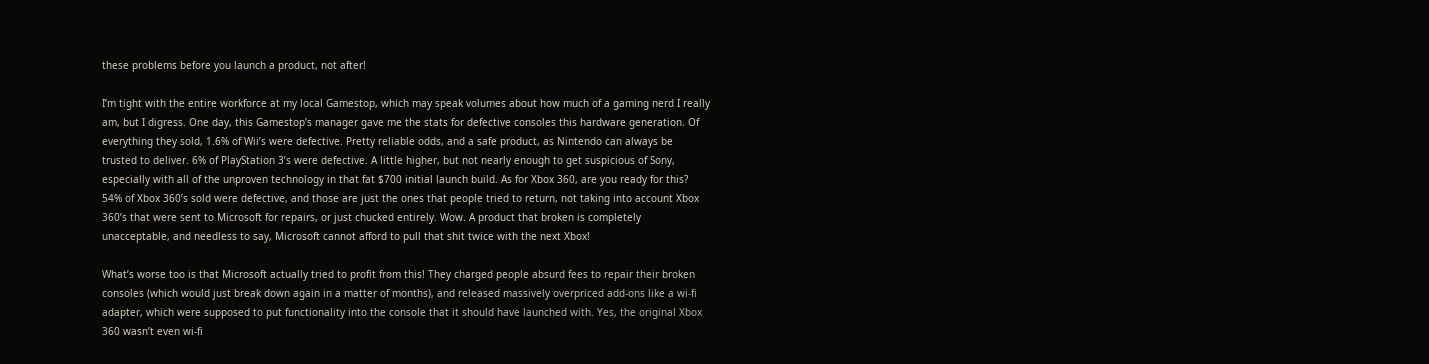these problems before you launch a product, not after!

I’m tight with the entire workforce at my local Gamestop, which may speak volumes about how much of a gaming nerd I really am, but I digress. One day, this Gamestop’s manager gave me the stats for defective consoles this hardware generation. Of everything they sold, 1.6% of Wii’s were defective. Pretty reliable odds, and a safe product, as Nintendo can always be trusted to deliver. 6% of PlayStation 3’s were defective. A little higher, but not nearly enough to get suspicious of Sony, especially with all of the unproven technology in that fat $700 initial launch build. As for Xbox 360, are you ready for this? 54% of Xbox 360’s sold were defective, and those are just the ones that people tried to return, not taking into account Xbox 360’s that were sent to Microsoft for repairs, or just chucked entirely. Wow. A product that broken is completely unacceptable, and needless to say, Microsoft cannot afford to pull that shit twice with the next Xbox!

What’s worse too is that Microsoft actually tried to profit from this! They charged people absurd fees to repair their broken consoles (which would just break down again in a matter of months), and released massively overpriced add-ons like a wi-fi adapter, which were supposed to put functionality into the console that it should have launched with. Yes, the original Xbox 360 wasn’t even wi-fi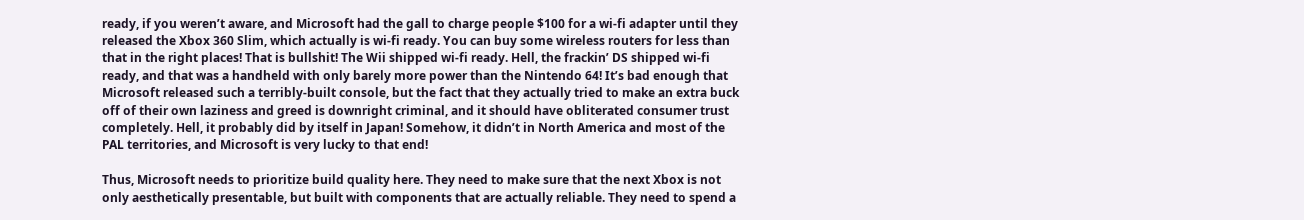ready, if you weren’t aware, and Microsoft had the gall to charge people $100 for a wi-fi adapter until they released the Xbox 360 Slim, which actually is wi-fi ready. You can buy some wireless routers for less than that in the right places! That is bullshit! The Wii shipped wi-fi ready. Hell, the frackin’ DS shipped wi-fi ready, and that was a handheld with only barely more power than the Nintendo 64! It’s bad enough that Microsoft released such a terribly-built console, but the fact that they actually tried to make an extra buck off of their own laziness and greed is downright criminal, and it should have obliterated consumer trust completely. Hell, it probably did by itself in Japan! Somehow, it didn’t in North America and most of the PAL territories, and Microsoft is very lucky to that end!

Thus, Microsoft needs to prioritize build quality here. They need to make sure that the next Xbox is not only aesthetically presentable, but built with components that are actually reliable. They need to spend a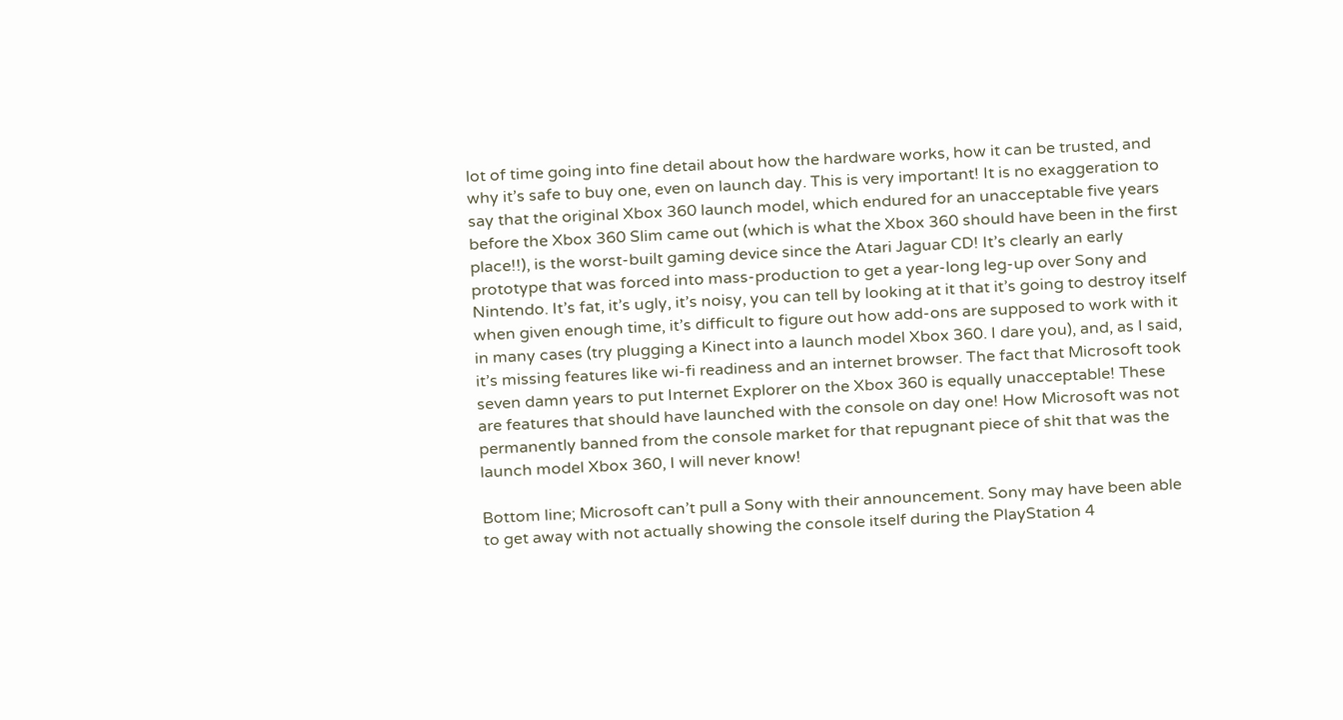lot of time going into fine detail about how the hardware works, how it can be trusted, and why it’s safe to buy one, even on launch day. This is very important! It is no exaggeration to say that the original Xbox 360 launch model, which endured for an unacceptable five years before the Xbox 360 Slim came out (which is what the Xbox 360 should have been in the first place!!), is the worst-built gaming device since the Atari Jaguar CD! It’s clearly an early prototype that was forced into mass-production to get a year-long leg-up over Sony and Nintendo. It’s fat, it’s ugly, it’s noisy, you can tell by looking at it that it’s going to destroy itself when given enough time, it’s difficult to figure out how add-ons are supposed to work with it in many cases (try plugging a Kinect into a launch model Xbox 360. I dare you), and, as I said, it’s missing features like wi-fi readiness and an internet browser. The fact that Microsoft took seven damn years to put Internet Explorer on the Xbox 360 is equally unacceptable! These are features that should have launched with the console on day one! How Microsoft was not permanently banned from the console market for that repugnant piece of shit that was the launch model Xbox 360, I will never know!

Bottom line; Microsoft can’t pull a Sony with their announcement. Sony may have been able to get away with not actually showing the console itself during the PlayStation 4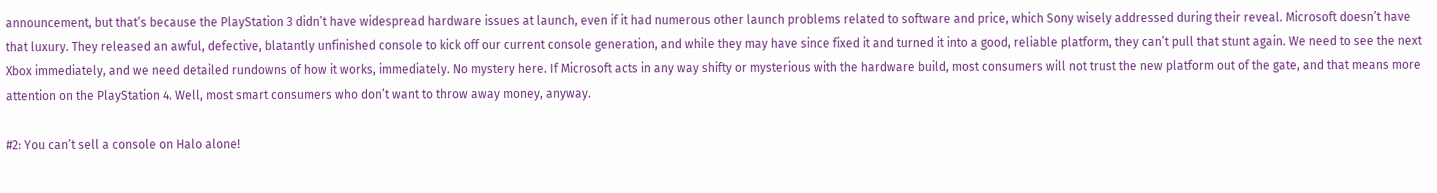announcement, but that’s because the PlayStation 3 didn’t have widespread hardware issues at launch, even if it had numerous other launch problems related to software and price, which Sony wisely addressed during their reveal. Microsoft doesn’t have that luxury. They released an awful, defective, blatantly unfinished console to kick off our current console generation, and while they may have since fixed it and turned it into a good, reliable platform, they can’t pull that stunt again. We need to see the next Xbox immediately, and we need detailed rundowns of how it works, immediately. No mystery here. If Microsoft acts in any way shifty or mysterious with the hardware build, most consumers will not trust the new platform out of the gate, and that means more attention on the PlayStation 4. Well, most smart consumers who don’t want to throw away money, anyway.

#2: You can’t sell a console on Halo alone!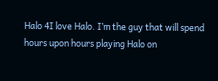Halo 4I love Halo. I’m the guy that will spend hours upon hours playing Halo on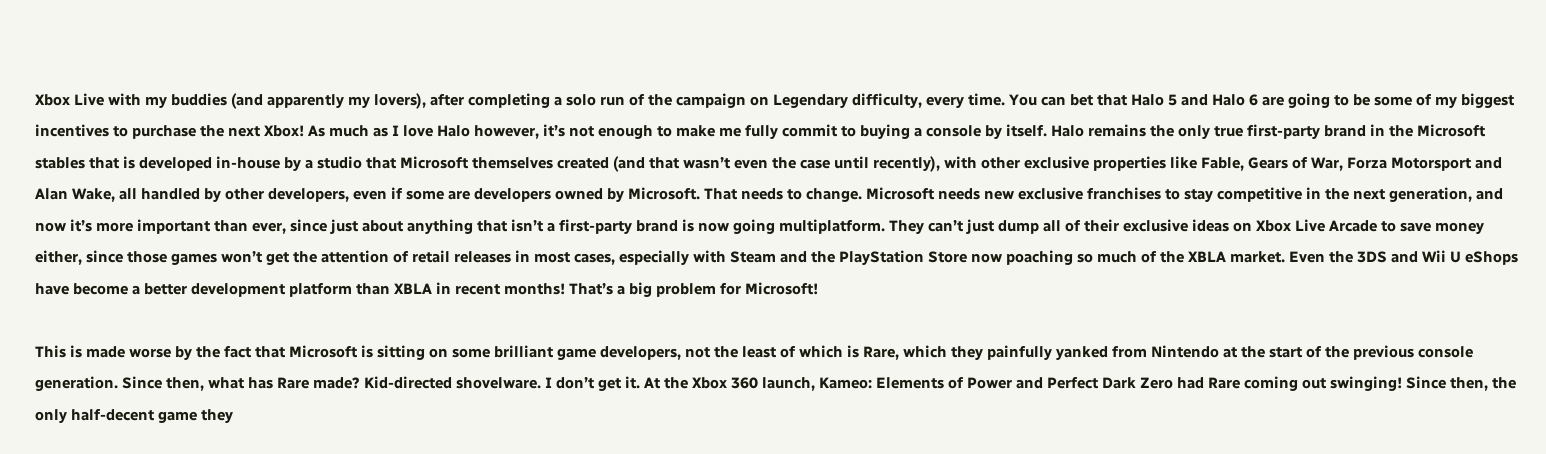Xbox Live with my buddies (and apparently my lovers), after completing a solo run of the campaign on Legendary difficulty, every time. You can bet that Halo 5 and Halo 6 are going to be some of my biggest incentives to purchase the next Xbox! As much as I love Halo however, it’s not enough to make me fully commit to buying a console by itself. Halo remains the only true first-party brand in the Microsoft stables that is developed in-house by a studio that Microsoft themselves created (and that wasn’t even the case until recently), with other exclusive properties like Fable, Gears of War, Forza Motorsport and Alan Wake, all handled by other developers, even if some are developers owned by Microsoft. That needs to change. Microsoft needs new exclusive franchises to stay competitive in the next generation, and now it’s more important than ever, since just about anything that isn’t a first-party brand is now going multiplatform. They can’t just dump all of their exclusive ideas on Xbox Live Arcade to save money either, since those games won’t get the attention of retail releases in most cases, especially with Steam and the PlayStation Store now poaching so much of the XBLA market. Even the 3DS and Wii U eShops have become a better development platform than XBLA in recent months! That’s a big problem for Microsoft!

This is made worse by the fact that Microsoft is sitting on some brilliant game developers, not the least of which is Rare, which they painfully yanked from Nintendo at the start of the previous console generation. Since then, what has Rare made? Kid-directed shovelware. I don’t get it. At the Xbox 360 launch, Kameo: Elements of Power and Perfect Dark Zero had Rare coming out swinging! Since then, the only half-decent game they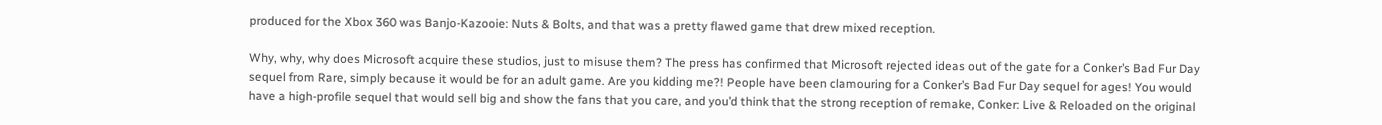produced for the Xbox 360 was Banjo-Kazooie: Nuts & Bolts, and that was a pretty flawed game that drew mixed reception.

Why, why, why does Microsoft acquire these studios, just to misuse them? The press has confirmed that Microsoft rejected ideas out of the gate for a Conker’s Bad Fur Day sequel from Rare, simply because it would be for an adult game. Are you kidding me?! People have been clamouring for a Conker’s Bad Fur Day sequel for ages! You would have a high-profile sequel that would sell big and show the fans that you care, and you’d think that the strong reception of remake, Conker: Live & Reloaded on the original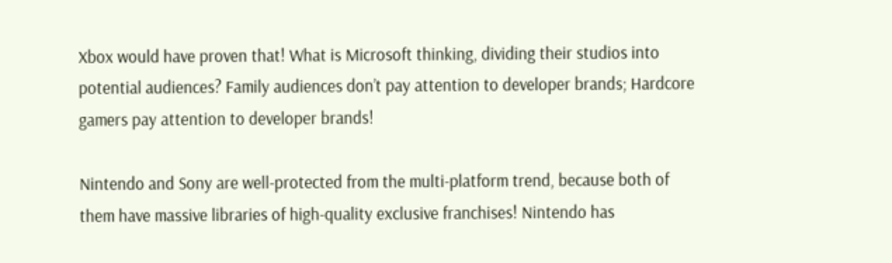Xbox would have proven that! What is Microsoft thinking, dividing their studios into potential audiences? Family audiences don’t pay attention to developer brands; Hardcore gamers pay attention to developer brands!

Nintendo and Sony are well-protected from the multi-platform trend, because both of them have massive libraries of high-quality exclusive franchises! Nintendo has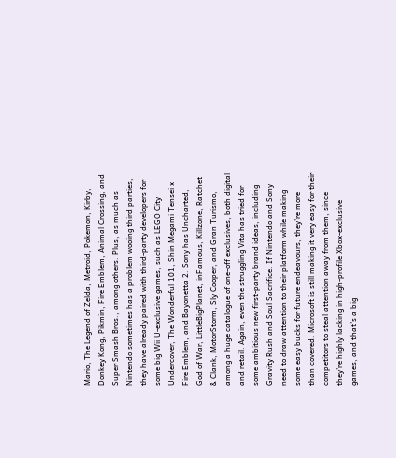Mario, The Legend of Zelda, Metroid, Pokemon, Kirby, Donkey Kong, Pikmin, Fire Emblem, Animal Crossing, and Super Smash Bros., among others. Plus, as much as Nintendo sometimes has a problem wooing third parties, they have already paired with third-party developers for some big Wii U-exclusive games, such as LEGO City Undercover, The Wonderful 101, Shin Megami Tensei x Fire Emblem, and Bayonetta 2. Sony has Uncharted, God of War, LittleBigPlanet, inFamous, Killzone, Ratchet & Clank, MotorStorm, Sly Cooper, and Gran Turismo, among a huge catalogue of one-off exclusives, both digital and retail. Again, even the struggling Vita has tried for some ambitious new first-party brand ideas, including Gravity Rush and Soul Sacrifice. If Nintendo and Sony need to draw attention to their platform while making some easy bucks for future endeavours, they’re more than covered. Microsoft is still making it very easy for their competitors to steal attention away from them, since they’re highly lacking in high-profile Xbox-exclusive games, and that’s a big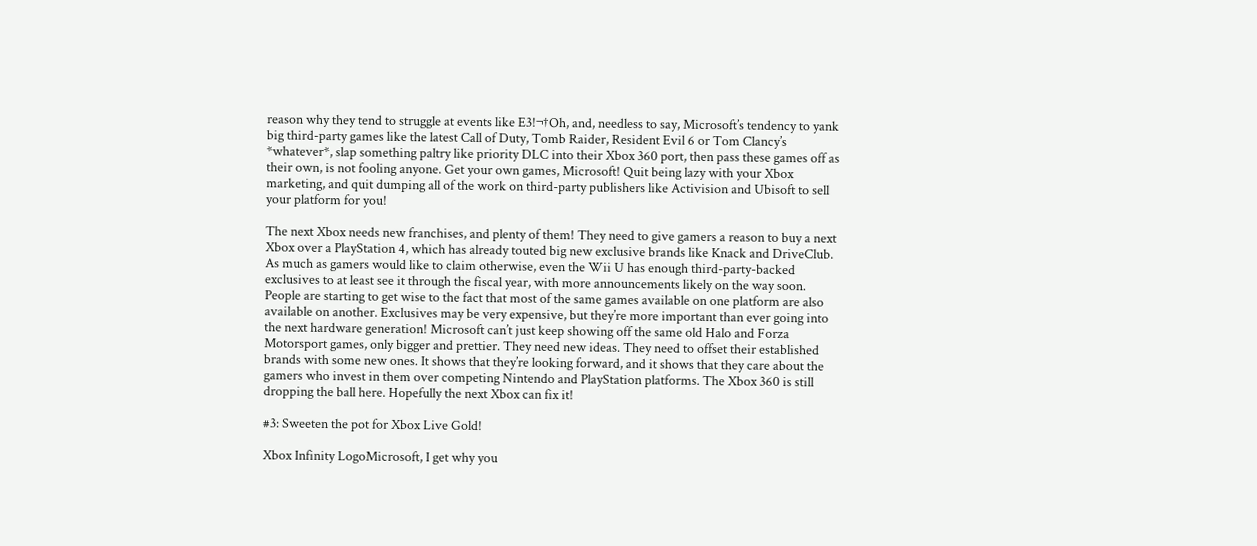reason why they tend to struggle at events like E3!¬†Oh, and, needless to say, Microsoft’s tendency to yank big third-party games like the latest Call of Duty, Tomb Raider, Resident Evil 6 or Tom Clancy’s *whatever*, slap something paltry like priority DLC into their Xbox 360 port, then pass these games off as their own, is not fooling anyone. Get your own games, Microsoft! Quit being lazy with your Xbox marketing, and quit dumping all of the work on third-party publishers like Activision and Ubisoft to sell your platform for you!

The next Xbox needs new franchises, and plenty of them! They need to give gamers a reason to buy a next Xbox over a PlayStation 4, which has already touted big new exclusive brands like Knack and DriveClub. As much as gamers would like to claim otherwise, even the Wii U has enough third-party-backed exclusives to at least see it through the fiscal year, with more announcements likely on the way soon. People are starting to get wise to the fact that most of the same games available on one platform are also available on another. Exclusives may be very expensive, but they’re more important than ever going into the next hardware generation! Microsoft can’t just keep showing off the same old Halo and Forza Motorsport games, only bigger and prettier. They need new ideas. They need to offset their established brands with some new ones. It shows that they’re looking forward, and it shows that they care about the gamers who invest in them over competing Nintendo and PlayStation platforms. The Xbox 360 is still dropping the ball here. Hopefully the next Xbox can fix it!

#3: Sweeten the pot for Xbox Live Gold!

Xbox Infinity LogoMicrosoft, I get why you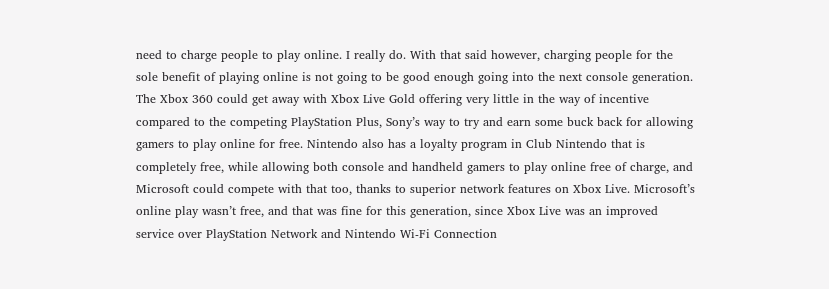need to charge people to play online. I really do. With that said however, charging people for the sole benefit of playing online is not going to be good enough going into the next console generation. The Xbox 360 could get away with Xbox Live Gold offering very little in the way of incentive compared to the competing PlayStation Plus, Sony’s way to try and earn some buck back for allowing gamers to play online for free. Nintendo also has a loyalty program in Club Nintendo that is completely free, while allowing both console and handheld gamers to play online free of charge, and Microsoft could compete with that too, thanks to superior network features on Xbox Live. Microsoft’s online play wasn’t free, and that was fine for this generation, since Xbox Live was an improved service over PlayStation Network and Nintendo Wi-Fi Connection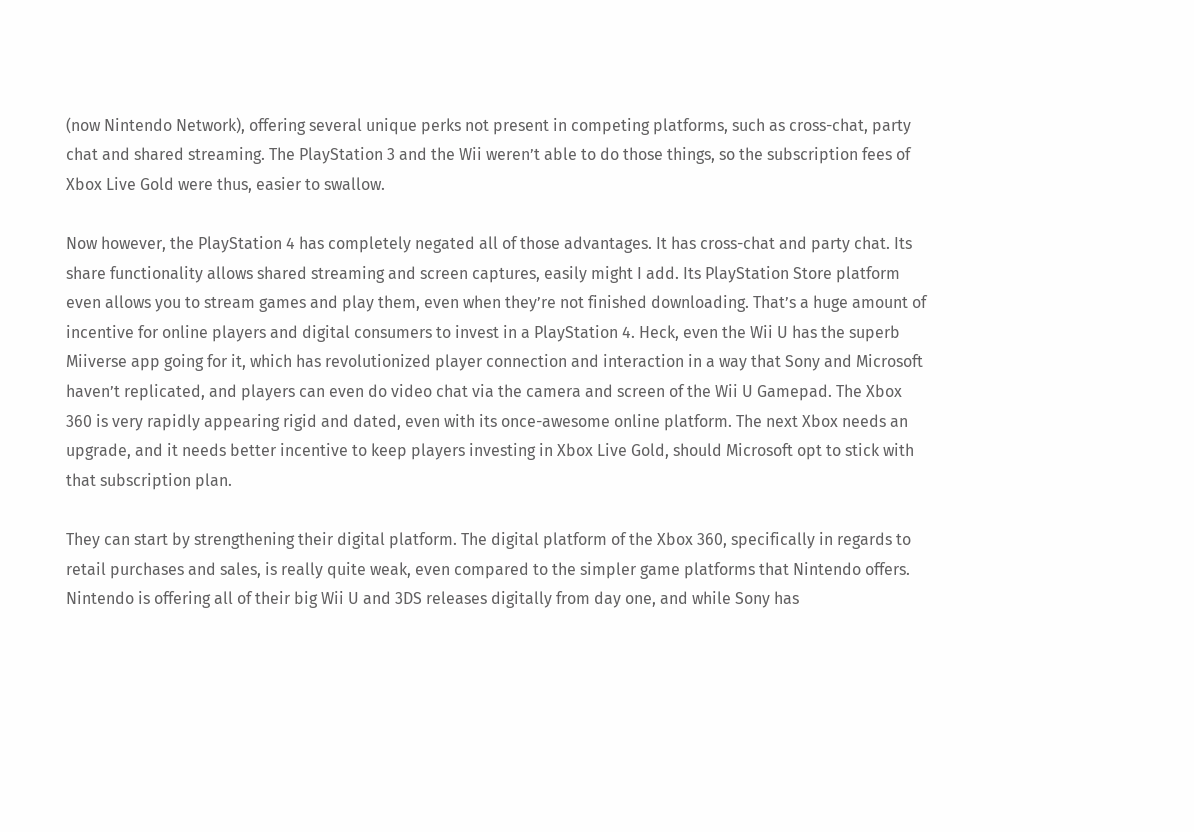(now Nintendo Network), offering several unique perks not present in competing platforms, such as cross-chat, party chat and shared streaming. The PlayStation 3 and the Wii weren’t able to do those things, so the subscription fees of Xbox Live Gold were thus, easier to swallow.

Now however, the PlayStation 4 has completely negated all of those advantages. It has cross-chat and party chat. Its share functionality allows shared streaming and screen captures, easily might I add. Its PlayStation Store platform even allows you to stream games and play them, even when they’re not finished downloading. That’s a huge amount of incentive for online players and digital consumers to invest in a PlayStation 4. Heck, even the Wii U has the superb Miiverse app going for it, which has revolutionized player connection and interaction in a way that Sony and Microsoft haven’t replicated, and players can even do video chat via the camera and screen of the Wii U Gamepad. The Xbox 360 is very rapidly appearing rigid and dated, even with its once-awesome online platform. The next Xbox needs an upgrade, and it needs better incentive to keep players investing in Xbox Live Gold, should Microsoft opt to stick with that subscription plan.

They can start by strengthening their digital platform. The digital platform of the Xbox 360, specifically in regards to retail purchases and sales, is really quite weak, even compared to the simpler game platforms that Nintendo offers. Nintendo is offering all of their big Wii U and 3DS releases digitally from day one, and while Sony has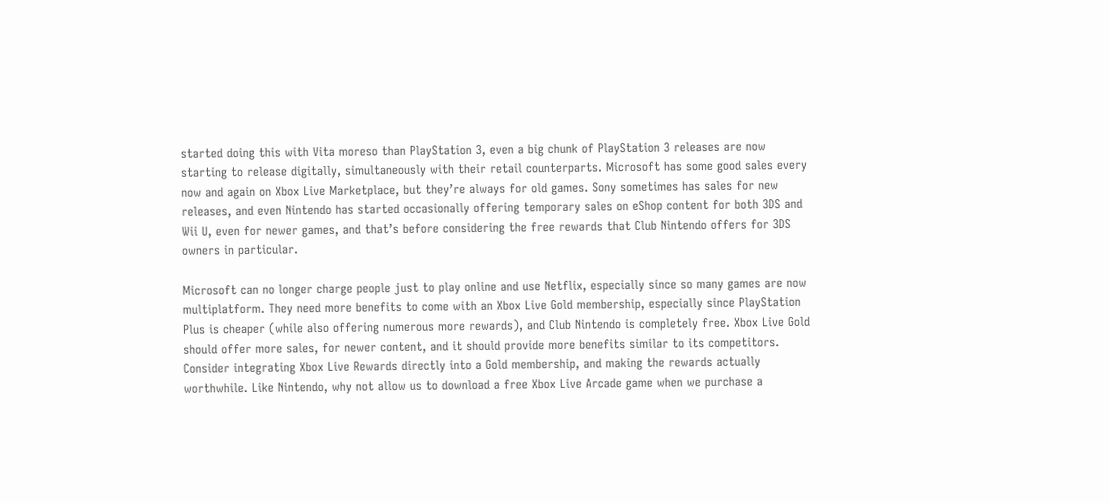started doing this with Vita moreso than PlayStation 3, even a big chunk of PlayStation 3 releases are now starting to release digitally, simultaneously with their retail counterparts. Microsoft has some good sales every now and again on Xbox Live Marketplace, but they’re always for old games. Sony sometimes has sales for new releases, and even Nintendo has started occasionally offering temporary sales on eShop content for both 3DS and Wii U, even for newer games, and that’s before considering the free rewards that Club Nintendo offers for 3DS owners in particular.

Microsoft can no longer charge people just to play online and use Netflix, especially since so many games are now multiplatform. They need more benefits to come with an Xbox Live Gold membership, especially since PlayStation Plus is cheaper (while also offering numerous more rewards), and Club Nintendo is completely free. Xbox Live Gold should offer more sales, for newer content, and it should provide more benefits similar to its competitors. Consider integrating Xbox Live Rewards directly into a Gold membership, and making the rewards actually worthwhile. Like Nintendo, why not allow us to download a free Xbox Live Arcade game when we purchase a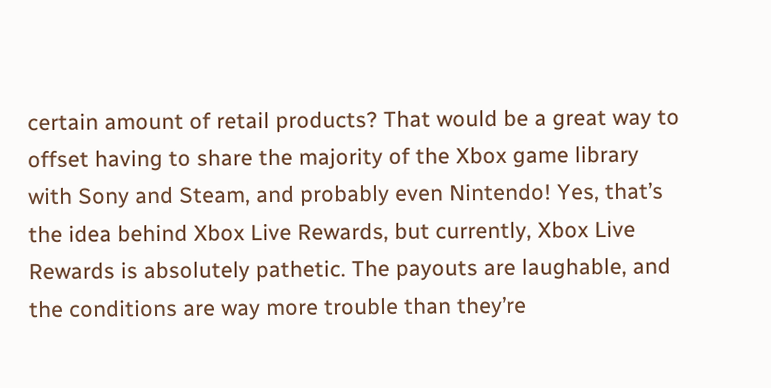certain amount of retail products? That would be a great way to offset having to share the majority of the Xbox game library with Sony and Steam, and probably even Nintendo! Yes, that’s the idea behind Xbox Live Rewards, but currently, Xbox Live Rewards is absolutely pathetic. The payouts are laughable, and the conditions are way more trouble than they’re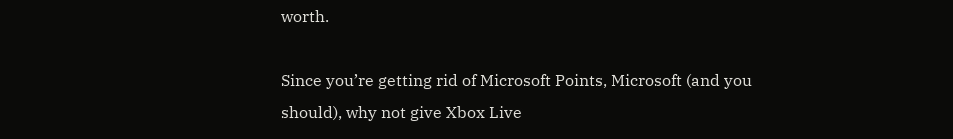worth.

Since you’re getting rid of Microsoft Points, Microsoft (and you should), why not give Xbox Live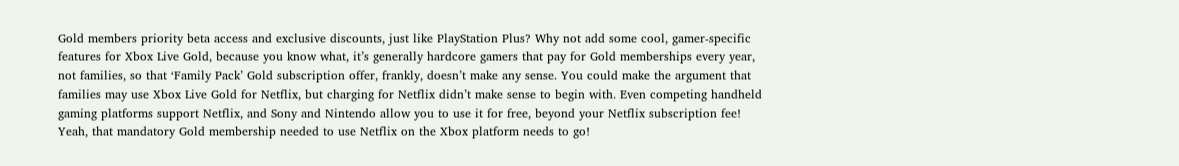Gold members priority beta access and exclusive discounts, just like PlayStation Plus? Why not add some cool, gamer-specific features for Xbox Live Gold, because you know what, it’s generally hardcore gamers that pay for Gold memberships every year, not families, so that ‘Family Pack’ Gold subscription offer, frankly, doesn’t make any sense. You could make the argument that families may use Xbox Live Gold for Netflix, but charging for Netflix didn’t make sense to begin with. Even competing handheld gaming platforms support Netflix, and Sony and Nintendo allow you to use it for free, beyond your Netflix subscription fee! Yeah, that mandatory Gold membership needed to use Netflix on the Xbox platform needs to go!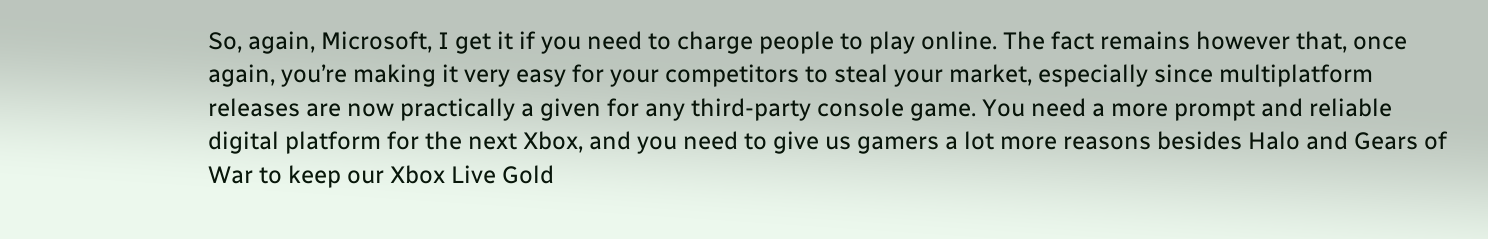So, again, Microsoft, I get it if you need to charge people to play online. The fact remains however that, once again, you’re making it very easy for your competitors to steal your market, especially since multiplatform releases are now practically a given for any third-party console game. You need a more prompt and reliable digital platform for the next Xbox, and you need to give us gamers a lot more reasons besides Halo and Gears of War to keep our Xbox Live Gold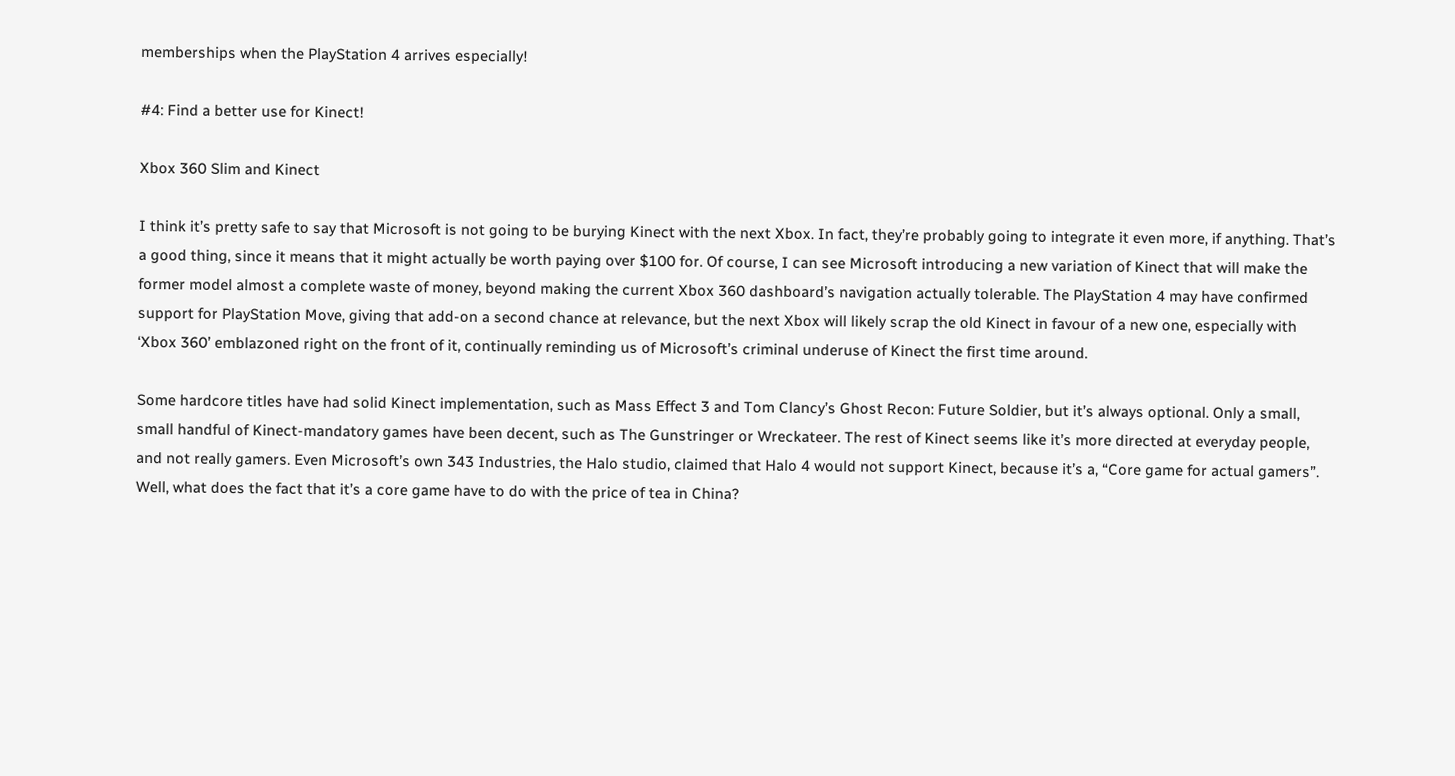memberships when the PlayStation 4 arrives especially!

#4: Find a better use for Kinect!

Xbox 360 Slim and Kinect

I think it’s pretty safe to say that Microsoft is not going to be burying Kinect with the next Xbox. In fact, they’re probably going to integrate it even more, if anything. That’s a good thing, since it means that it might actually be worth paying over $100 for. Of course, I can see Microsoft introducing a new variation of Kinect that will make the former model almost a complete waste of money, beyond making the current Xbox 360 dashboard’s navigation actually tolerable. The PlayStation 4 may have confirmed support for PlayStation Move, giving that add-on a second chance at relevance, but the next Xbox will likely scrap the old Kinect in favour of a new one, especially with ‘Xbox 360’ emblazoned right on the front of it, continually reminding us of Microsoft’s criminal underuse of Kinect the first time around.

Some hardcore titles have had solid Kinect implementation, such as Mass Effect 3 and Tom Clancy’s Ghost Recon: Future Soldier, but it’s always optional. Only a small, small handful of Kinect-mandatory games have been decent, such as The Gunstringer or Wreckateer. The rest of Kinect seems like it’s more directed at everyday people, and not really gamers. Even Microsoft’s own 343 Industries, the Halo studio, claimed that Halo 4 would not support Kinect, because it’s a, “Core game for actual gamers”. Well, what does the fact that it’s a core game have to do with the price of tea in China?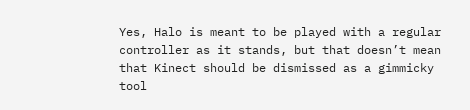Yes, Halo is meant to be played with a regular controller as it stands, but that doesn’t mean that Kinect should be dismissed as a gimmicky tool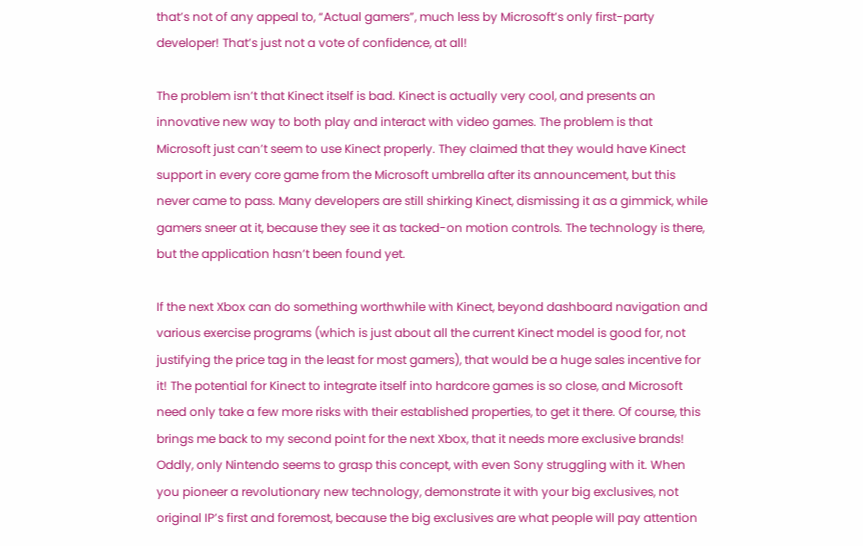that’s not of any appeal to, “Actual gamers”, much less by Microsoft’s only first-party developer! That’s just not a vote of confidence, at all!

The problem isn’t that Kinect itself is bad. Kinect is actually very cool, and presents an innovative new way to both play and interact with video games. The problem is that Microsoft just can’t seem to use Kinect properly. They claimed that they would have Kinect support in every core game from the Microsoft umbrella after its announcement, but this never came to pass. Many developers are still shirking Kinect, dismissing it as a gimmick, while gamers sneer at it, because they see it as tacked-on motion controls. The technology is there, but the application hasn’t been found yet.

If the next Xbox can do something worthwhile with Kinect, beyond dashboard navigation and various exercise programs (which is just about all the current Kinect model is good for, not justifying the price tag in the least for most gamers), that would be a huge sales incentive for it! The potential for Kinect to integrate itself into hardcore games is so close, and Microsoft need only take a few more risks with their established properties, to get it there. Of course, this brings me back to my second point for the next Xbox, that it needs more exclusive brands! Oddly, only Nintendo seems to grasp this concept, with even Sony struggling with it. When you pioneer a revolutionary new technology, demonstrate it with your big exclusives, not original IP’s first and foremost, because the big exclusives are what people will pay attention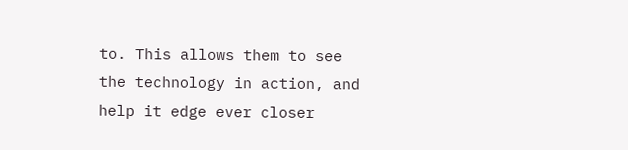to. This allows them to see the technology in action, and help it edge ever closer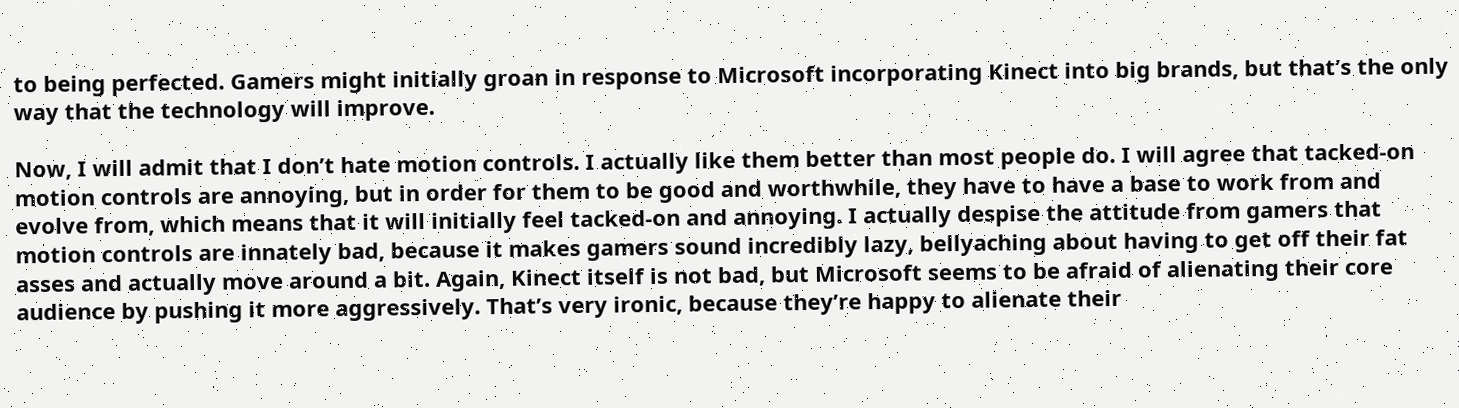to being perfected. Gamers might initially groan in response to Microsoft incorporating Kinect into big brands, but that’s the only way that the technology will improve.

Now, I will admit that I don’t hate motion controls. I actually like them better than most people do. I will agree that tacked-on motion controls are annoying, but in order for them to be good and worthwhile, they have to have a base to work from and evolve from, which means that it will initially feel tacked-on and annoying. I actually despise the attitude from gamers that motion controls are innately bad, because it makes gamers sound incredibly lazy, bellyaching about having to get off their fat asses and actually move around a bit. Again, Kinect itself is not bad, but Microsoft seems to be afraid of alienating their core audience by pushing it more aggressively. That’s very ironic, because they’re happy to alienate their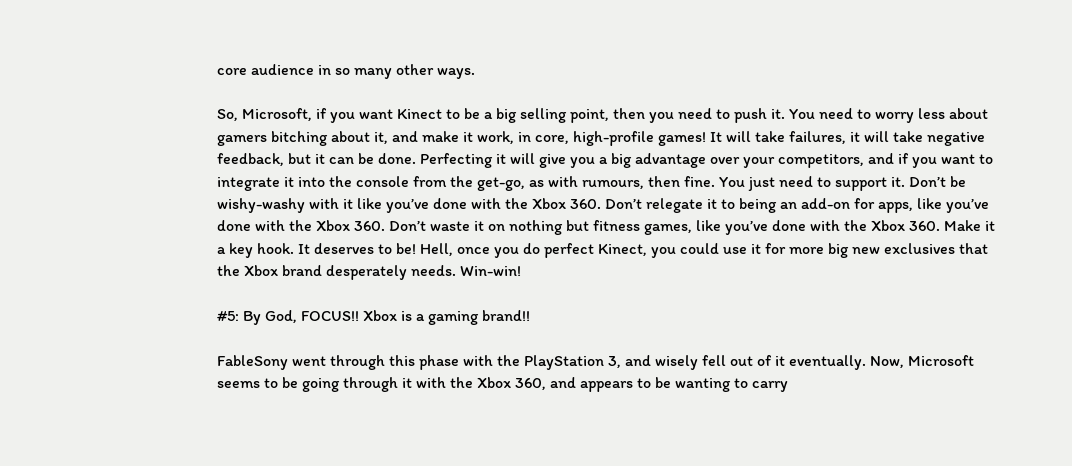core audience in so many other ways.

So, Microsoft, if you want Kinect to be a big selling point, then you need to push it. You need to worry less about gamers bitching about it, and make it work, in core, high-profile games! It will take failures, it will take negative feedback, but it can be done. Perfecting it will give you a big advantage over your competitors, and if you want to integrate it into the console from the get-go, as with rumours, then fine. You just need to support it. Don’t be wishy-washy with it like you’ve done with the Xbox 360. Don’t relegate it to being an add-on for apps, like you’ve done with the Xbox 360. Don’t waste it on nothing but fitness games, like you’ve done with the Xbox 360. Make it a key hook. It deserves to be! Hell, once you do perfect Kinect, you could use it for more big new exclusives that the Xbox brand desperately needs. Win-win!

#5: By God, FOCUS!! Xbox is a gaming brand!!

FableSony went through this phase with the PlayStation 3, and wisely fell out of it eventually. Now, Microsoft seems to be going through it with the Xbox 360, and appears to be wanting to carry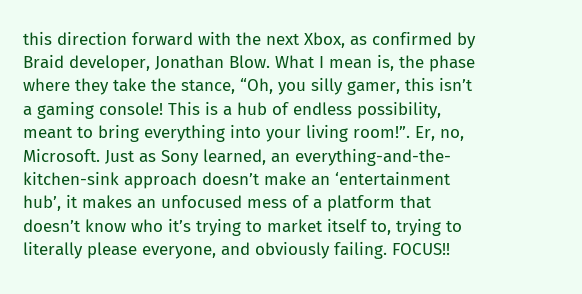this direction forward with the next Xbox, as confirmed by Braid developer, Jonathan Blow. What I mean is, the phase where they take the stance, “Oh, you silly gamer, this isn’t a gaming console! This is a hub of endless possibility, meant to bring everything into your living room!”. Er, no, Microsoft. Just as Sony learned, an everything-and-the-kitchen-sink approach doesn’t make an ‘entertainment hub’, it makes an unfocused mess of a platform that doesn’t know who it’s trying to market itself to, trying to literally please everyone, and obviously failing. FOCUS!!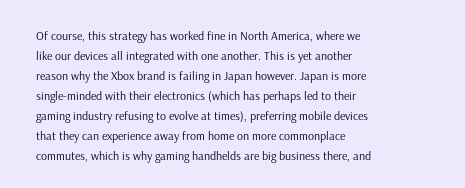Of course, this strategy has worked fine in North America, where we like our devices all integrated with one another. This is yet another reason why the Xbox brand is failing in Japan however. Japan is more single-minded with their electronics (which has perhaps led to their gaming industry refusing to evolve at times), preferring mobile devices that they can experience away from home on more commonplace commutes, which is why gaming handhelds are big business there, and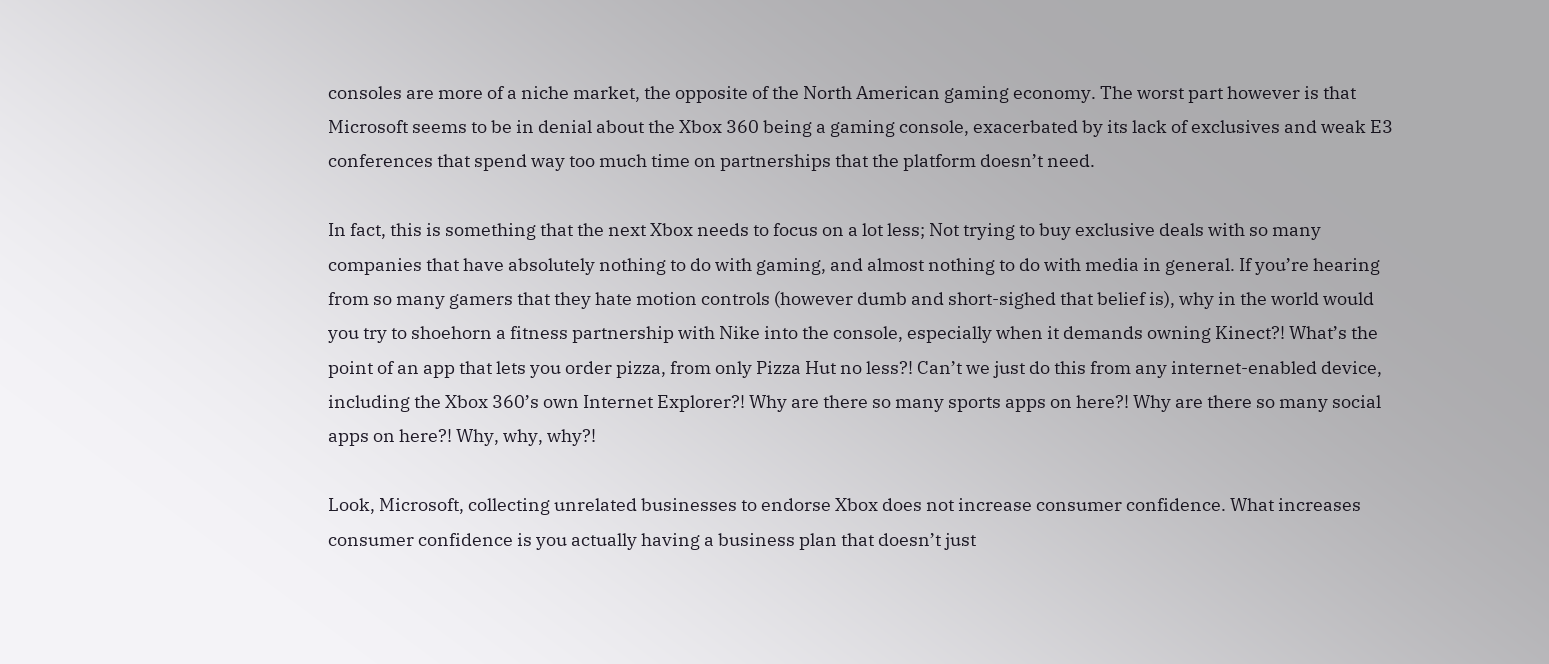consoles are more of a niche market, the opposite of the North American gaming economy. The worst part however is that Microsoft seems to be in denial about the Xbox 360 being a gaming console, exacerbated by its lack of exclusives and weak E3 conferences that spend way too much time on partnerships that the platform doesn’t need.

In fact, this is something that the next Xbox needs to focus on a lot less; Not trying to buy exclusive deals with so many companies that have absolutely nothing to do with gaming, and almost nothing to do with media in general. If you’re hearing from so many gamers that they hate motion controls (however dumb and short-sighed that belief is), why in the world would you try to shoehorn a fitness partnership with Nike into the console, especially when it demands owning Kinect?! What’s the point of an app that lets you order pizza, from only Pizza Hut no less?! Can’t we just do this from any internet-enabled device, including the Xbox 360’s own Internet Explorer?! Why are there so many sports apps on here?! Why are there so many social apps on here?! Why, why, why?!

Look, Microsoft, collecting unrelated businesses to endorse Xbox does not increase consumer confidence. What increases consumer confidence is you actually having a business plan that doesn’t just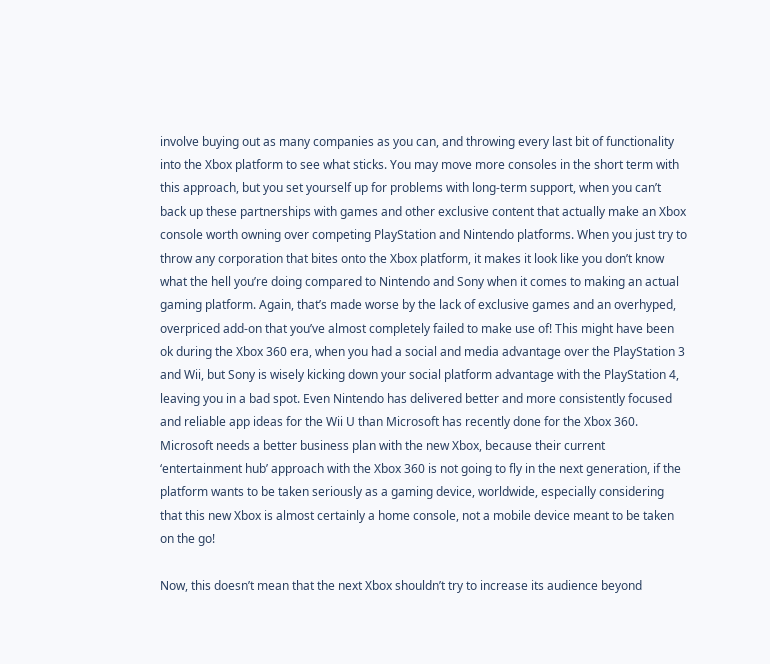involve buying out as many companies as you can, and throwing every last bit of functionality into the Xbox platform to see what sticks. You may move more consoles in the short term with this approach, but you set yourself up for problems with long-term support, when you can’t back up these partnerships with games and other exclusive content that actually make an Xbox console worth owning over competing PlayStation and Nintendo platforms. When you just try to throw any corporation that bites onto the Xbox platform, it makes it look like you don’t know what the hell you’re doing compared to Nintendo and Sony when it comes to making an actual gaming platform. Again, that’s made worse by the lack of exclusive games and an overhyped, overpriced add-on that you’ve almost completely failed to make use of! This might have been ok during the Xbox 360 era, when you had a social and media advantage over the PlayStation 3 and Wii, but Sony is wisely kicking down your social platform advantage with the PlayStation 4, leaving you in a bad spot. Even Nintendo has delivered better and more consistently focused and reliable app ideas for the Wii U than Microsoft has recently done for the Xbox 360. Microsoft needs a better business plan with the new Xbox, because their current ‘entertainment hub’ approach with the Xbox 360 is not going to fly in the next generation, if the platform wants to be taken seriously as a gaming device, worldwide, especially considering that this new Xbox is almost certainly a home console, not a mobile device meant to be taken on the go!

Now, this doesn’t mean that the next Xbox shouldn’t try to increase its audience beyond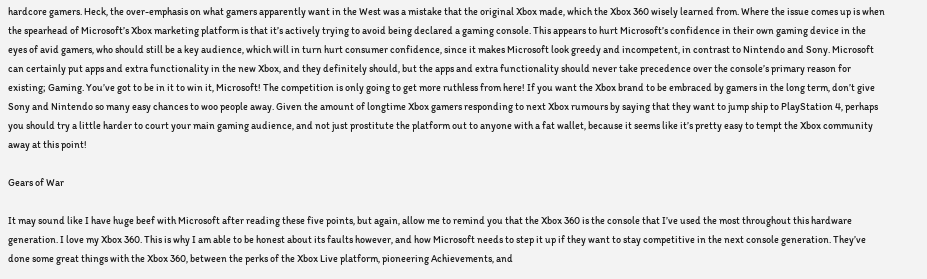hardcore gamers. Heck, the over-emphasis on what gamers apparently want in the West was a mistake that the original Xbox made, which the Xbox 360 wisely learned from. Where the issue comes up is when the spearhead of Microsoft’s Xbox marketing platform is that it’s actively trying to avoid being declared a gaming console. This appears to hurt Microsoft’s confidence in their own gaming device in the eyes of avid gamers, who should still be a key audience, which will in turn hurt consumer confidence, since it makes Microsoft look greedy and incompetent, in contrast to Nintendo and Sony. Microsoft can certainly put apps and extra functionality in the new Xbox, and they definitely should, but the apps and extra functionality should never take precedence over the console’s primary reason for existing; Gaming. You’ve got to be in it to win it, Microsoft! The competition is only going to get more ruthless from here! If you want the Xbox brand to be embraced by gamers in the long term, don’t give Sony and Nintendo so many easy chances to woo people away. Given the amount of longtime Xbox gamers responding to next Xbox rumours by saying that they want to jump ship to PlayStation 4, perhaps you should try a little harder to court your main gaming audience, and not just prostitute the platform out to anyone with a fat wallet, because it seems like it’s pretty easy to tempt the Xbox community away at this point!

Gears of War

It may sound like I have huge beef with Microsoft after reading these five points, but again, allow me to remind you that the Xbox 360 is the console that I’ve used the most throughout this hardware generation. I love my Xbox 360. This is why I am able to be honest about its faults however, and how Microsoft needs to step it up if they want to stay competitive in the next console generation. They’ve done some great things with the Xbox 360, between the perks of the Xbox Live platform, pioneering Achievements, and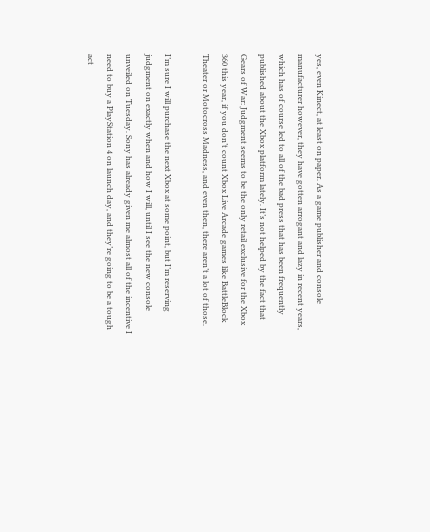yes, even Kinect, at least on paper. As a game publisher and console manufacturer however, they have gotten arrogant and lazy in recent years, which has of course led to all of the bad press that has been frequently published about the Xbox platform lately. It’s not helped by the fact that Gears of War: Judgment seems to be the only retail exclusive for the Xbox 360 this year, if you don’t count Xbox Live Arcade games like BattleBlock Theater or Motocross Madness, and even then, there aren’t a lot of those.

I’m sure I will purchase the next Xbox at some point, but I’m reserving judgment on exactly when and how I will, until I see the new console unveiled on Tuesday. Sony has already given me almost all of the incentive I need to buy a PlayStation 4 on launch day, and they’re going to be a tough act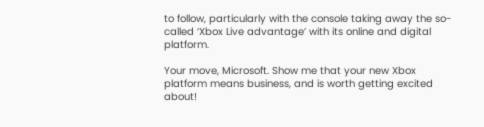to follow, particularly with the console taking away the so-called ‘Xbox Live advantage’ with its online and digital platform.

Your move, Microsoft. Show me that your new Xbox platform means business, and is worth getting excited about!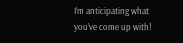I’m anticipating what you’ve come up with!